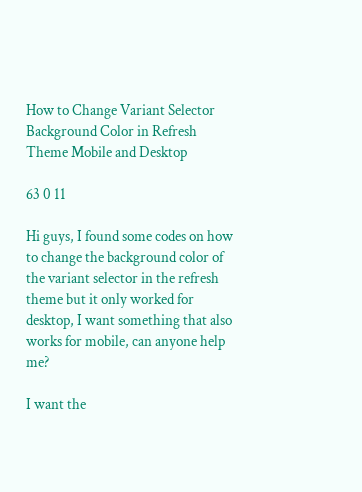How to Change Variant Selector Background Color in Refresh Theme Mobile and Desktop

63 0 11

Hi guys, I found some codes on how to change the background color of the variant selector in the refresh theme but it only worked for desktop, I want something that also works for mobile, can anyone help me?

I want the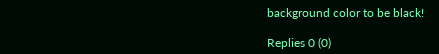background color to be black!

Replies 0 (0)